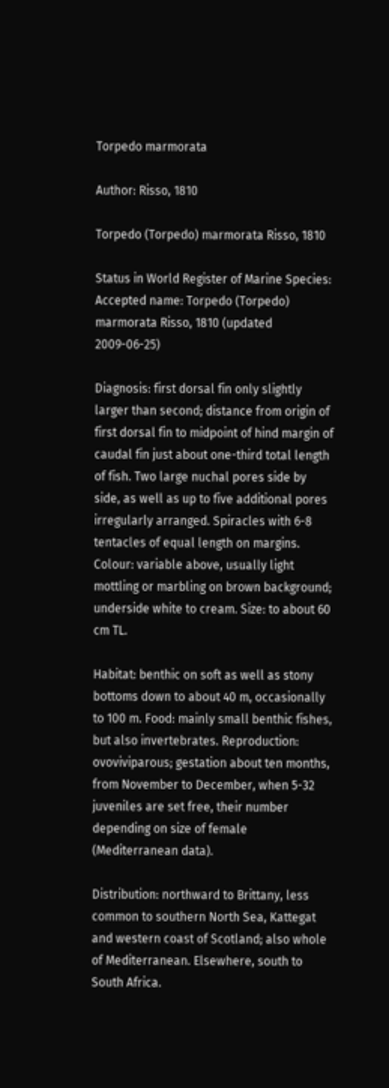Torpedo marmorata

Author: Risso, 1810

Torpedo (Torpedo) marmorata Risso, 1810

Status in World Register of Marine Species:
Accepted name: Torpedo (Torpedo) marmorata Risso, 1810 (updated 2009-06-25)

Diagnosis: first dorsal fin only slightly larger than second; distance from origin of first dorsal fin to midpoint of hind margin of caudal fin just about one-third total length of fish. Two large nuchal pores side by side, as well as up to five additional pores irregularly arranged. Spiracles with 6-8 tentacles of equal length on margins. Colour: variable above, usually light mottling or marbling on brown background; underside white to cream. Size: to about 60 cm TL.

Habitat: benthic on soft as well as stony bottoms down to about 40 m, occasionally to 100 m. Food: mainly small benthic fishes, but also invertebrates. Reproduction: ovoviviparous; gestation about ten months, from November to December, when 5-32 juveniles are set free, their number depending on size of female (Mediterranean data).

Distribution: northward to Brittany, less common to southern North Sea, Kattegat and western coast of Scotland; also whole of Mediterranean. Elsewhere, south to South Africa.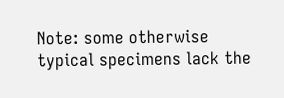Note: some otherwise typical specimens lack the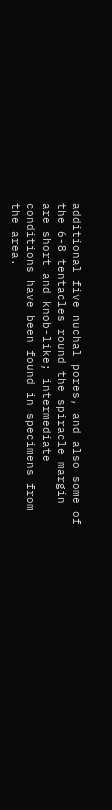additional five nuchal pores, and also some of the 6-8 tentacles round the spiracle margin are short and knob-like; intermediate conditions have been found in specimens from the area.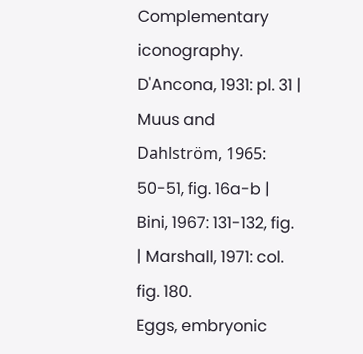Complementary iconography. D'Ancona, 1931: pl. 31 | Muus and Dahlström, 1965: 50-51, fig. 16a-b | Bini, 1967: 131-132, fig. | Marshall, 1971: col. fig. 180.
Eggs, embryonic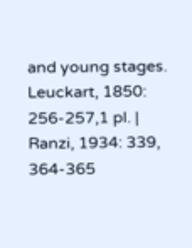and young stages. Leuckart, 1850: 256-257,1 pl. | Ranzi, 1934: 339, 364-365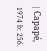| Capapé, 1974 b: 256.